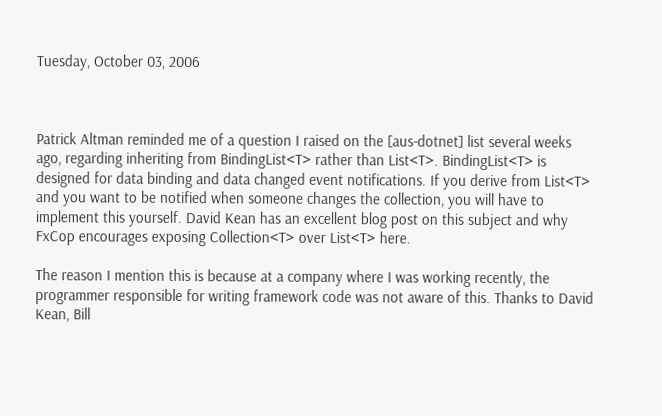Tuesday, October 03, 2006



Patrick Altman reminded me of a question I raised on the [aus-dotnet] list several weeks ago, regarding inheriting from BindingList<T> rather than List<T>. BindingList<T> is designed for data binding and data changed event notifications. If you derive from List<T> and you want to be notified when someone changes the collection, you will have to implement this yourself. David Kean has an excellent blog post on this subject and why FxCop encourages exposing Collection<T> over List<T> here.

The reason I mention this is because at a company where I was working recently, the programmer responsible for writing framework code was not aware of this. Thanks to David Kean, Bill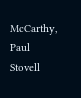McCarthy, Paul Stovell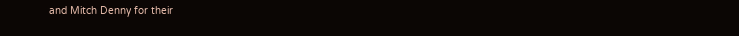and Mitch Denny for their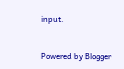input.


Powered by Blogger